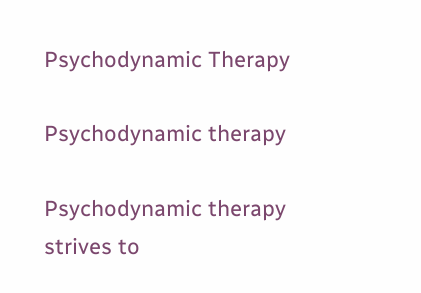Psychodynamic Therapy

Psychodynamic therapy

Psychodynamic therapy strives to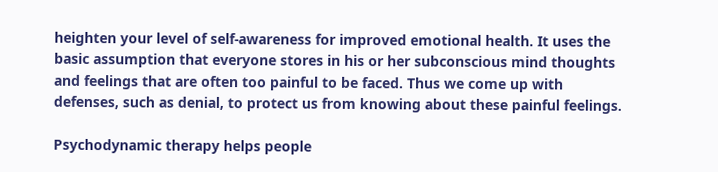heighten your level of self-awareness for improved emotional health. It uses the basic assumption that everyone stores in his or her subconscious mind thoughts and feelings that are often too painful to be faced. Thus we come up with defenses, such as denial, to protect us from knowing about these painful feelings.

Psychodynamic therapy helps people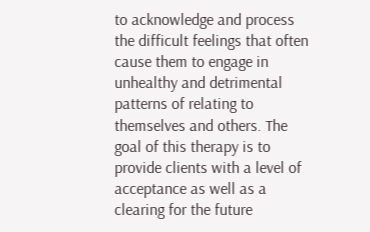to acknowledge and process the difficult feelings that often cause them to engage in unhealthy and detrimental patterns of relating to themselves and others. The goal of this therapy is to provide clients with a level of acceptance as well as a clearing for the future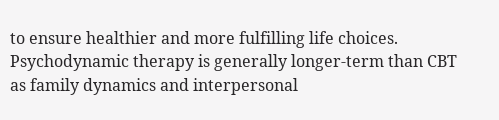to ensure healthier and more fulfilling life choices. Psychodynamic therapy is generally longer-term than CBT as family dynamics and interpersonal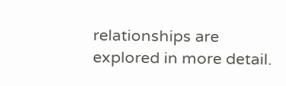relationships are explored in more detail.